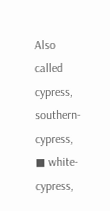Also called cypress, southern-cypress, ◼ white-cypress,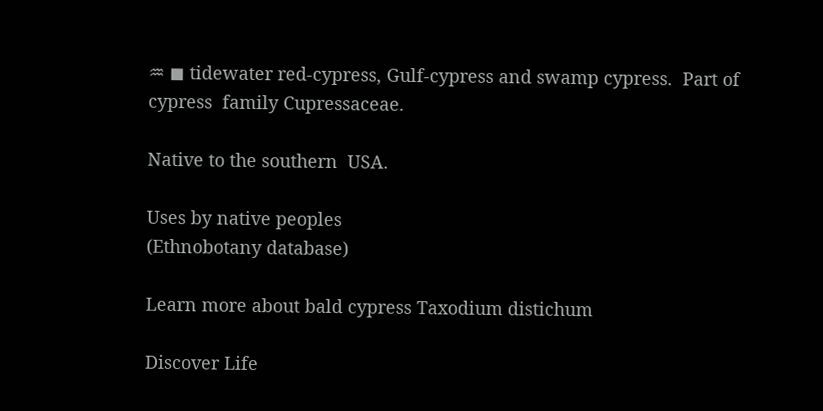♒ ◼ tidewater red-cypress, Gulf-cypress and swamp cypress.  Part of cypress  family Cupressaceae.

Native to the southern  USA.

Uses by native peoples
(Ethnobotany database)

Learn more about bald cypress Taxodium distichum

Discover Life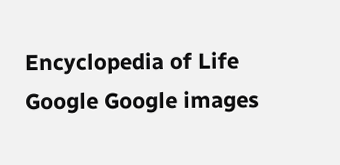Encyclopedia of Life Google Google images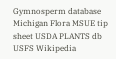Gymnosperm database Michigan Flora MSUE tip sheet USDA PLANTS db USFS Wikipedia